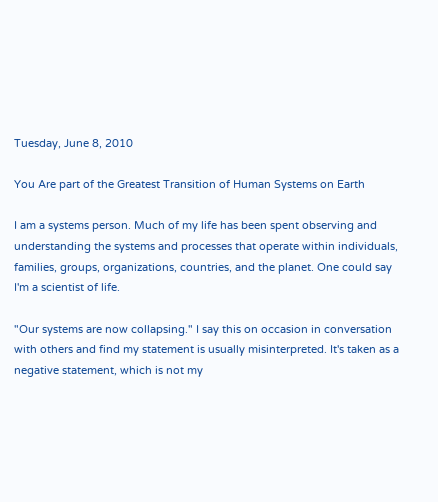Tuesday, June 8, 2010

You Are part of the Greatest Transition of Human Systems on Earth

I am a systems person. Much of my life has been spent observing and understanding the systems and processes that operate within individuals, families, groups, organizations, countries, and the planet. One could say I'm a scientist of life.

"Our systems are now collapsing." I say this on occasion in conversation with others and find my statement is usually misinterpreted. It's taken as a negative statement, which is not my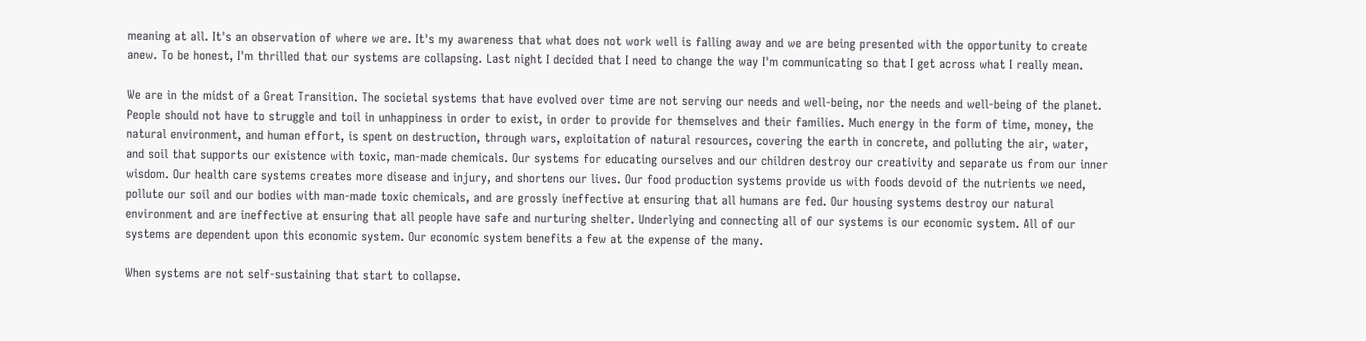meaning at all. It's an observation of where we are. It's my awareness that what does not work well is falling away and we are being presented with the opportunity to create anew. To be honest, I'm thrilled that our systems are collapsing. Last night I decided that I need to change the way I'm communicating so that I get across what I really mean.

We are in the midst of a Great Transition. The societal systems that have evolved over time are not serving our needs and well-being, nor the needs and well-being of the planet. People should not have to struggle and toil in unhappiness in order to exist, in order to provide for themselves and their families. Much energy in the form of time, money, the natural environment, and human effort, is spent on destruction, through wars, exploitation of natural resources, covering the earth in concrete, and polluting the air, water, and soil that supports our existence with toxic, man-made chemicals. Our systems for educating ourselves and our children destroy our creativity and separate us from our inner wisdom. Our health care systems creates more disease and injury, and shortens our lives. Our food production systems provide us with foods devoid of the nutrients we need, pollute our soil and our bodies with man-made toxic chemicals, and are grossly ineffective at ensuring that all humans are fed. Our housing systems destroy our natural environment and are ineffective at ensuring that all people have safe and nurturing shelter. Underlying and connecting all of our systems is our economic system. All of our systems are dependent upon this economic system. Our economic system benefits a few at the expense of the many.

When systems are not self-sustaining that start to collapse.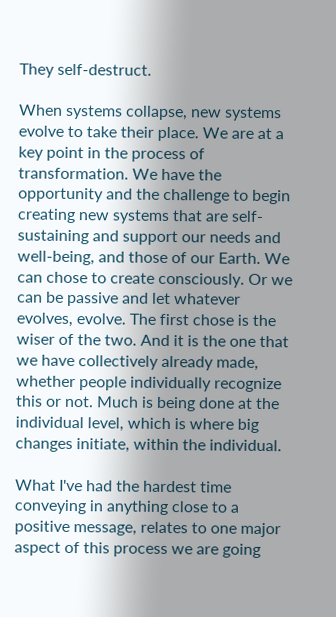They self-destruct.

When systems collapse, new systems evolve to take their place. We are at a key point in the process of transformation. We have the opportunity and the challenge to begin creating new systems that are self-sustaining and support our needs and well-being, and those of our Earth. We can chose to create consciously. Or we can be passive and let whatever evolves, evolve. The first chose is the wiser of the two. And it is the one that we have collectively already made, whether people individually recognize this or not. Much is being done at the individual level, which is where big changes initiate, within the individual.

What I've had the hardest time conveying in anything close to a positive message, relates to one major aspect of this process we are going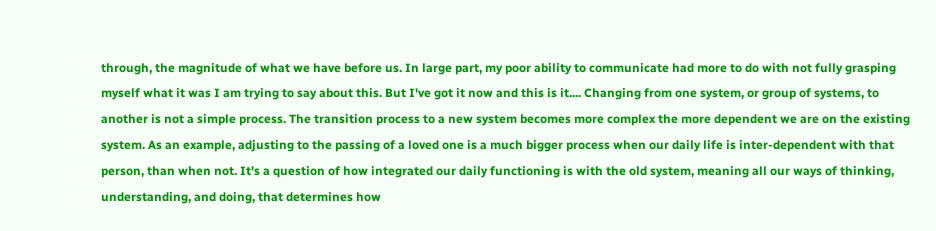through, the magnitude of what we have before us. In large part, my poor ability to communicate had more to do with not fully grasping myself what it was I am trying to say about this. But I've got it now and this is it.... Changing from one system, or group of systems, to another is not a simple process. The transition process to a new system becomes more complex the more dependent we are on the existing system. As an example, adjusting to the passing of a loved one is a much bigger process when our daily life is inter-dependent with that person, than when not. It's a question of how integrated our daily functioning is with the old system, meaning all our ways of thinking, understanding, and doing, that determines how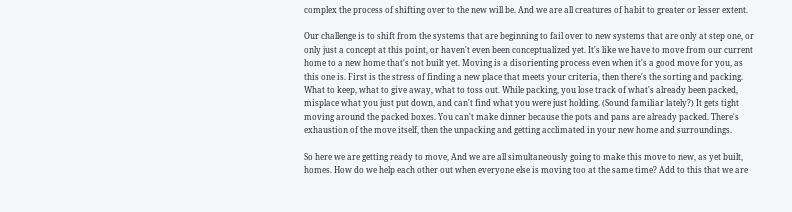complex the process of shifting over to the new will be. And we are all creatures of habit to greater or lesser extent.

Our challenge is to shift from the systems that are beginning to fail over to new systems that are only at step one, or only just a concept at this point, or haven't even been conceptualized yet. It's like we have to move from our current home to a new home that's not built yet. Moving is a disorienting process even when it's a good move for you, as this one is. First is the stress of finding a new place that meets your criteria, then there's the sorting and packing. What to keep, what to give away, what to toss out. While packing, you lose track of what's already been packed, misplace what you just put down, and can't find what you were just holding. (Sound familiar lately?) It gets tight moving around the packed boxes. You can't make dinner because the pots and pans are already packed. There's exhaustion of the move itself, then the unpacking and getting acclimated in your new home and surroundings.

So here we are getting ready to move, And we are all simultaneously going to make this move to new, as yet built, homes. How do we help each other out when everyone else is moving too at the same time? Add to this that we are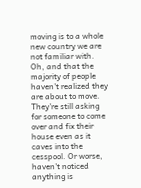moving is to a whole new country we are not familiar with. Oh, and that the majority of people haven't realized they are about to move. They're still asking for someone to come over and fix their house even as it caves into the cesspool. Or worse, haven't noticed anything is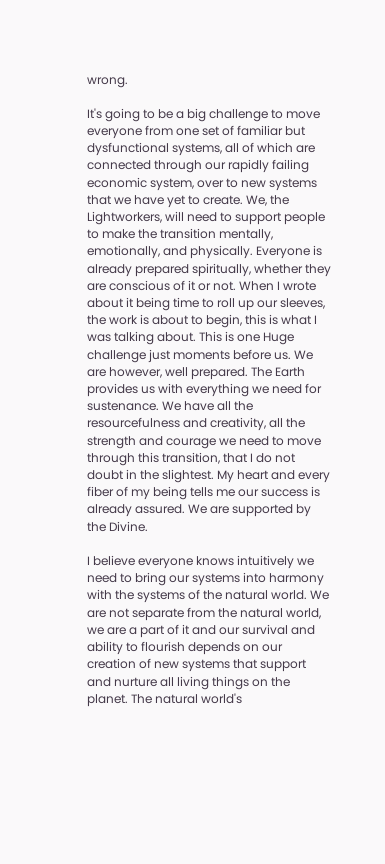wrong.

It's going to be a big challenge to move everyone from one set of familiar but dysfunctional systems, all of which are connected through our rapidly failing economic system, over to new systems that we have yet to create. We, the Lightworkers, will need to support people to make the transition mentally, emotionally, and physically. Everyone is already prepared spiritually, whether they are conscious of it or not. When I wrote about it being time to roll up our sleeves, the work is about to begin, this is what I was talking about. This is one Huge challenge just moments before us. We are however, well prepared. The Earth provides us with everything we need for sustenance. We have all the resourcefulness and creativity, all the strength and courage we need to move through this transition, that I do not doubt in the slightest. My heart and every fiber of my being tells me our success is already assured. We are supported by the Divine.

I believe everyone knows intuitively we need to bring our systems into harmony with the systems of the natural world. We are not separate from the natural world, we are a part of it and our survival and ability to flourish depends on our creation of new systems that support and nurture all living things on the planet. The natural world's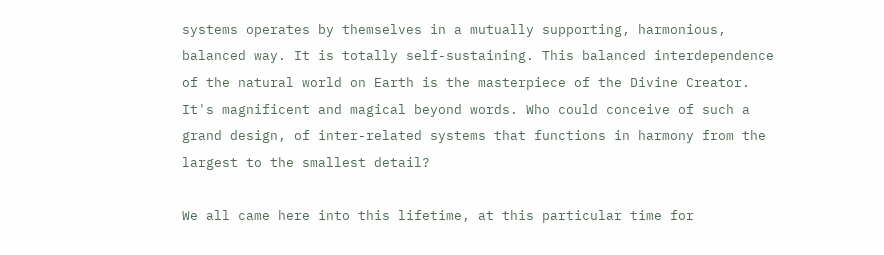systems operates by themselves in a mutually supporting, harmonious, balanced way. It is totally self-sustaining. This balanced interdependence of the natural world on Earth is the masterpiece of the Divine Creator. It's magnificent and magical beyond words. Who could conceive of such a grand design, of inter-related systems that functions in harmony from the largest to the smallest detail?

We all came here into this lifetime, at this particular time for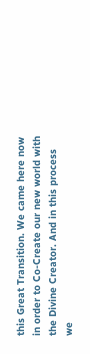this Great Transition. We came here now in order to Co-Create our new world with the Divine Creator. And in this process we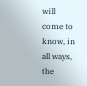will come to know, in all ways, the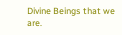Divine Beings that we are.